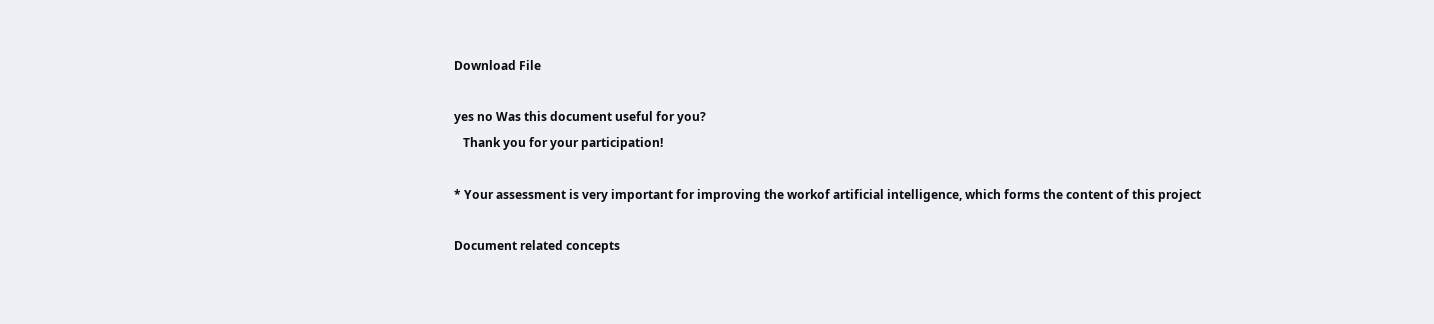Download File

yes no Was this document useful for you?
   Thank you for your participation!

* Your assessment is very important for improving the workof artificial intelligence, which forms the content of this project

Document related concepts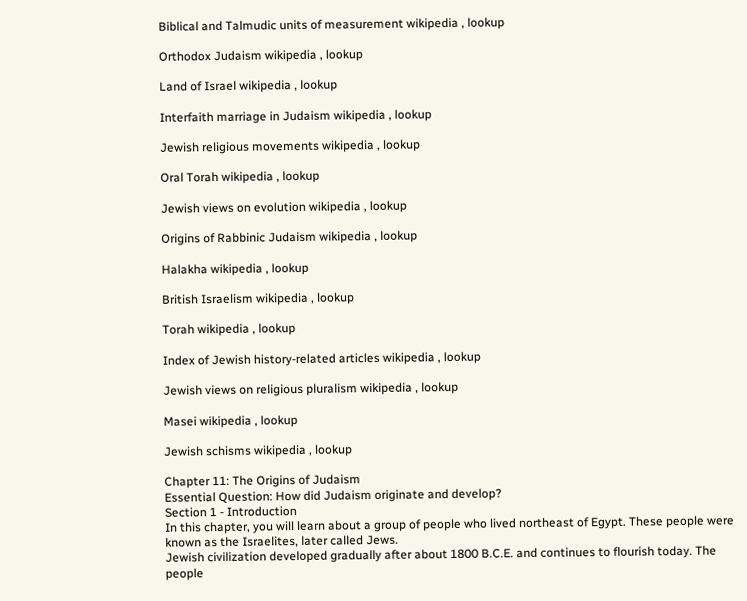Biblical and Talmudic units of measurement wikipedia , lookup

Orthodox Judaism wikipedia , lookup

Land of Israel wikipedia , lookup

Interfaith marriage in Judaism wikipedia , lookup

Jewish religious movements wikipedia , lookup

Oral Torah wikipedia , lookup

Jewish views on evolution wikipedia , lookup

Origins of Rabbinic Judaism wikipedia , lookup

Halakha wikipedia , lookup

British Israelism wikipedia , lookup

Torah wikipedia , lookup

Index of Jewish history-related articles wikipedia , lookup

Jewish views on religious pluralism wikipedia , lookup

Masei wikipedia , lookup

Jewish schisms wikipedia , lookup

Chapter 11: The Origins of Judaism
Essential Question: How did Judaism originate and develop?
Section 1 - Introduction
In this chapter, you will learn about a group of people who lived northeast of Egypt. These people were
known as the Israelites, later called Jews.
Jewish civilization developed gradually after about 1800 B.C.E. and continues to flourish today. The
people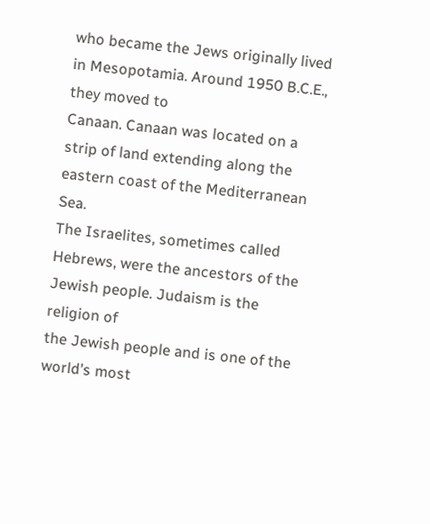who became the Jews originally lived in Mesopotamia. Around 1950 B.C.E., they moved to
Canaan. Canaan was located on a strip of land extending along the eastern coast of the Mediterranean Sea.
The Israelites, sometimes called Hebrews, were the ancestors of the Jewish people. Judaism is the religion of
the Jewish people and is one of the world’s most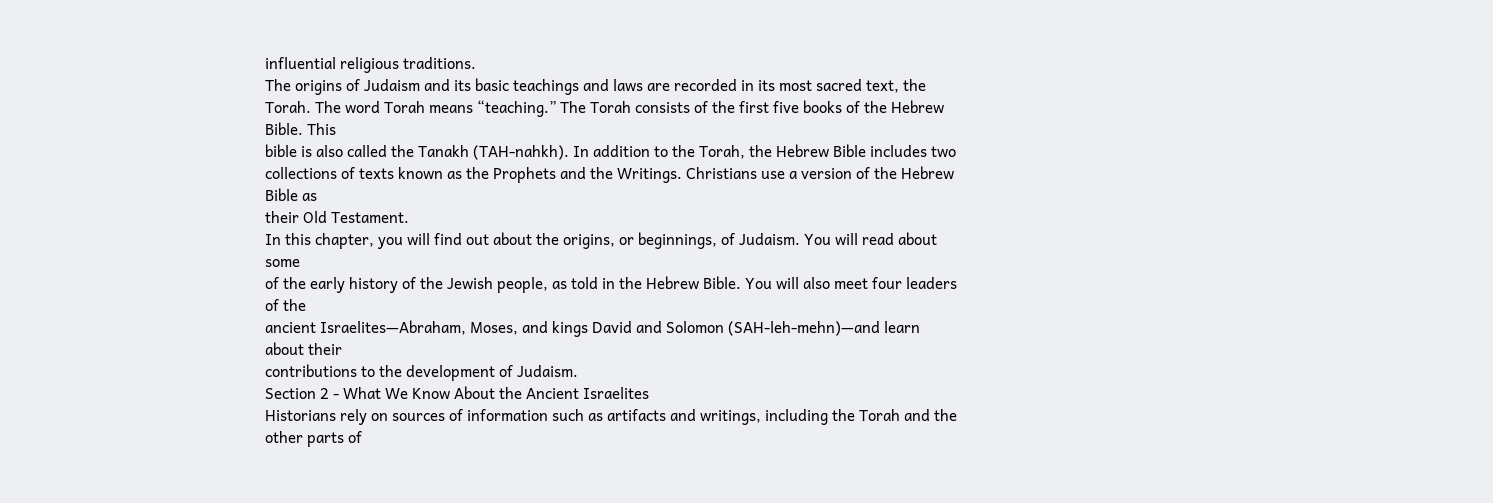influential religious traditions.
The origins of Judaism and its basic teachings and laws are recorded in its most sacred text, the
Torah. The word Torah means “teaching.” The Torah consists of the first five books of the Hebrew Bible. This
bible is also called the Tanakh (TAH-nahkh). In addition to the Torah, the Hebrew Bible includes two
collections of texts known as the Prophets and the Writings. Christians use a version of the Hebrew Bible as
their Old Testament.
In this chapter, you will find out about the origins, or beginnings, of Judaism. You will read about some
of the early history of the Jewish people, as told in the Hebrew Bible. You will also meet four leaders of the
ancient Israelites—Abraham, Moses, and kings David and Solomon (SAH-leh-mehn)—and learn about their
contributions to the development of Judaism.
Section 2 - What We Know About the Ancient Israelites
Historians rely on sources of information such as artifacts and writings, including the Torah and the
other parts of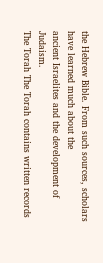the Hebrew Bible. From such sources, scholars have learned much about the
ancient Israelites and the development of Judaism.
The Torah The Torah contains written records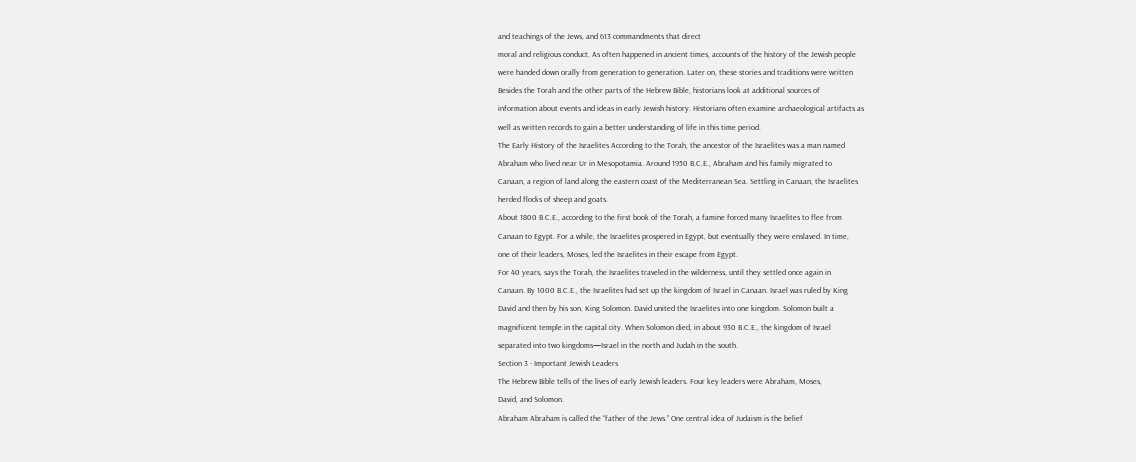and teachings of the Jews, and 613 commandments that direct
moral and religious conduct. As often happened in ancient times, accounts of the history of the Jewish people
were handed down orally from generation to generation. Later on, these stories and traditions were written
Besides the Torah and the other parts of the Hebrew Bible, historians look at additional sources of
information about events and ideas in early Jewish history. Historians often examine archaeological artifacts as
well as written records to gain a better understanding of life in this time period.
The Early History of the Israelites According to the Torah, the ancestor of the Israelites was a man named
Abraham who lived near Ur in Mesopotamia. Around 1950 B.C.E., Abraham and his family migrated to
Canaan, a region of land along the eastern coast of the Mediterranean Sea. Settling in Canaan, the Israelites
herded flocks of sheep and goats.
About 1800 B.C.E., according to the first book of the Torah, a famine forced many Israelites to flee from
Canaan to Egypt. For a while, the Israelites prospered in Egypt, but eventually they were enslaved. In time,
one of their leaders, Moses, led the Israelites in their escape from Egypt.
For 40 years, says the Torah, the Israelites traveled in the wilderness, until they settled once again in
Canaan. By 1000 B.C.E., the Israelites had set up the kingdom of Israel in Canaan. Israel was ruled by King
David and then by his son, King Solomon. David united the Israelites into one kingdom. Solomon built a
magnificent temple in the capital city. When Solomon died, in about 930 B.C.E., the kingdom of Israel
separated into two kingdoms—Israel in the north and Judah in the south.
Section 3 - Important Jewish Leaders
The Hebrew Bible tells of the lives of early Jewish leaders. Four key leaders were Abraham, Moses,
David, and Solomon.
Abraham Abraham is called the “father of the Jews.” One central idea of Judaism is the belief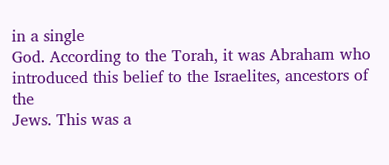in a single
God. According to the Torah, it was Abraham who introduced this belief to the Israelites, ancestors of the
Jews. This was a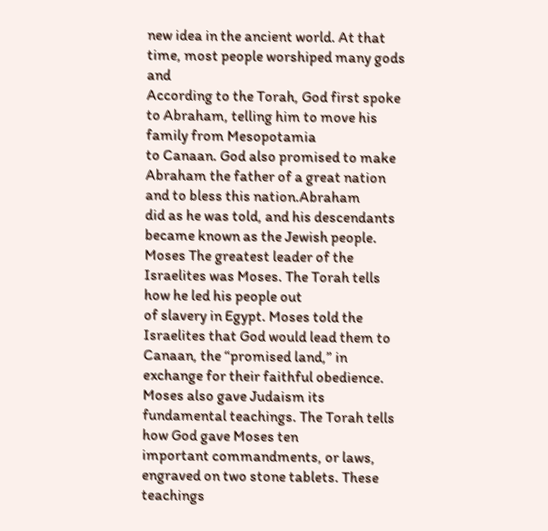new idea in the ancient world. At that time, most people worshiped many gods and
According to the Torah, God first spoke to Abraham, telling him to move his family from Mesopotamia
to Canaan. God also promised to make Abraham the father of a great nation and to bless this nation.Abraham
did as he was told, and his descendants became known as the Jewish people.
Moses The greatest leader of the Israelites was Moses. The Torah tells how he led his people out
of slavery in Egypt. Moses told the Israelites that God would lead them to Canaan, the “promised land,” in
exchange for their faithful obedience.
Moses also gave Judaism its fundamental teachings. The Torah tells how God gave Moses ten
important commandments, or laws, engraved on two stone tablets. These teachings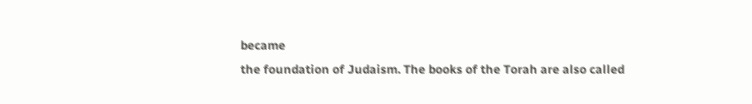became
the foundation of Judaism. The books of the Torah are also called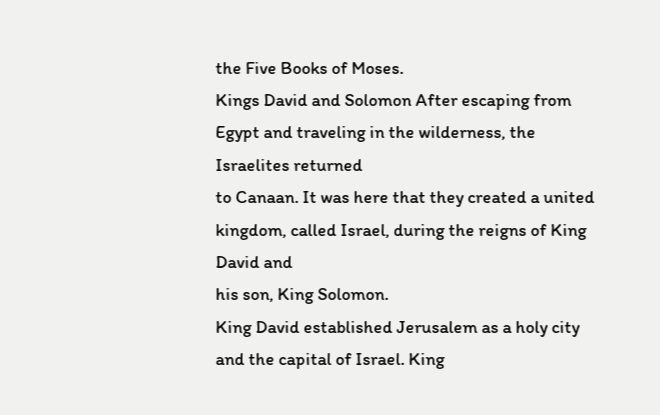the Five Books of Moses.
Kings David and Solomon After escaping from Egypt and traveling in the wilderness, the Israelites returned
to Canaan. It was here that they created a united kingdom, called Israel, during the reigns of King David and
his son, King Solomon.
King David established Jerusalem as a holy city and the capital of Israel. King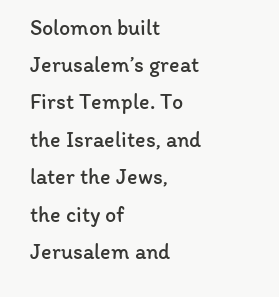Solomon built
Jerusalem’s great First Temple. To the Israelites, and later the Jews, the city of Jerusalem and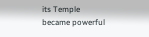its Temple
became powerful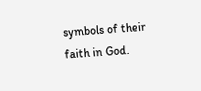symbols of their faith in God.